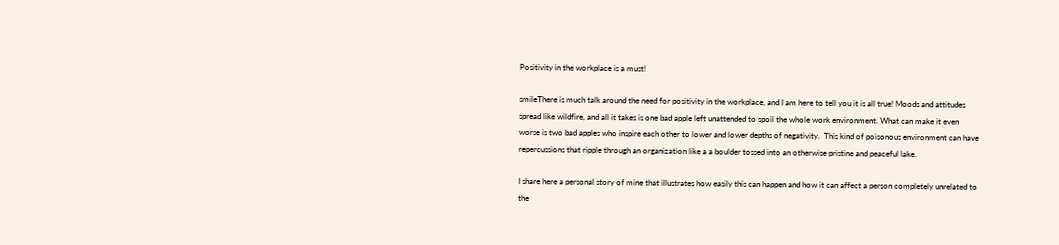Positivity in the workplace is a must!

smileThere is much talk around the need for positivity in the workplace, and I am here to tell you it is all true! Moods and attitudes spread like wildfire, and all it takes is one bad apple left unattended to spoil the whole work environment. What can make it even worse is two bad apples who inspire each other to lower and lower depths of negativity.  This kind of poisonous environment can have repercussions that ripple through an organization like a a boulder tossed into an otherwise pristine and peaceful lake.

I share here a personal story of mine that illustrates how easily this can happen and how it can affect a person completely unrelated to the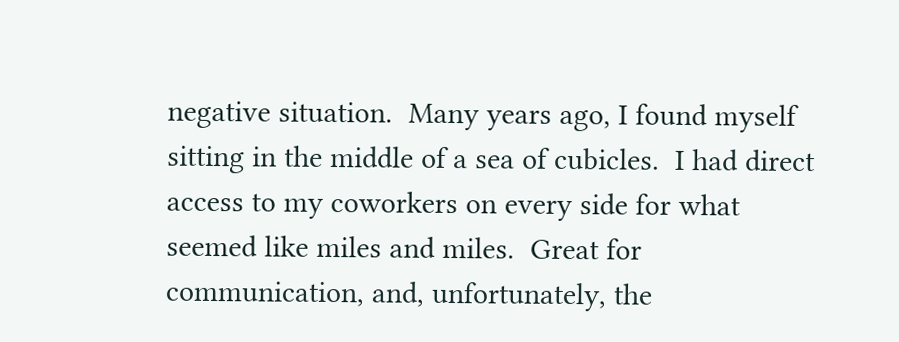negative situation.  Many years ago, I found myself sitting in the middle of a sea of cubicles.  I had direct access to my coworkers on every side for what seemed like miles and miles.  Great for communication, and, unfortunately, the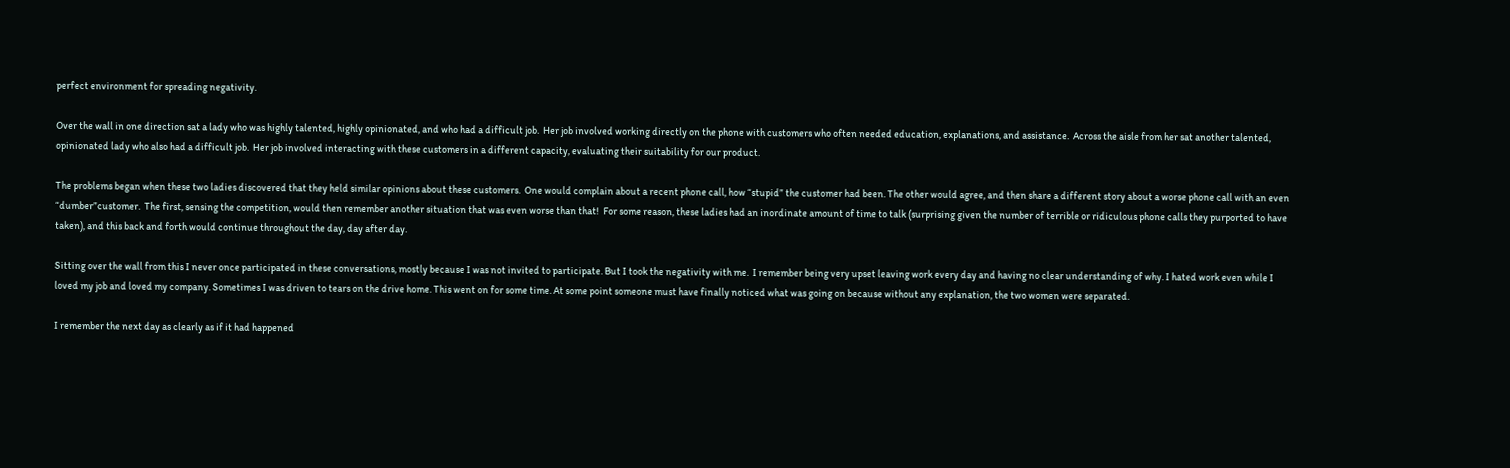perfect environment for spreading negativity.

Over the wall in one direction sat a lady who was highly talented, highly opinionated, and who had a difficult job.  Her job involved working directly on the phone with customers who often needed education, explanations, and assistance.  Across the aisle from her sat another talented, opinionated lady who also had a difficult job.  Her job involved interacting with these customers in a different capacity, evaluating their suitability for our product.

The problems began when these two ladies discovered that they held similar opinions about these customers.  One would complain about a recent phone call, how “stupid” the customer had been. The other would agree, and then share a different story about a worse phone call with an even “dumber”customer.  The first, sensing the competition, would then remember another situation that was even worse than that!  For some reason, these ladies had an inordinate amount of time to talk (surprising given the number of terrible or ridiculous phone calls they purported to have taken), and this back and forth would continue throughout the day, day after day.

Sitting over the wall from this I never once participated in these conversations, mostly because I was not invited to participate. But I took the negativity with me.  I remember being very upset leaving work every day and having no clear understanding of why. I hated work even while I loved my job and loved my company. Sometimes I was driven to tears on the drive home. This went on for some time. At some point someone must have finally noticed what was going on because without any explanation, the two women were separated.

I remember the next day as clearly as if it had happened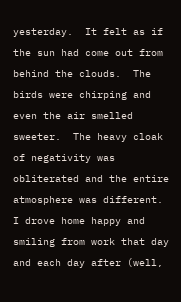yesterday.  It felt as if the sun had come out from behind the clouds.  The birds were chirping and even the air smelled sweeter.  The heavy cloak of negativity was obliterated and the entire atmosphere was different.  I drove home happy and smiling from work that day and each day after (well,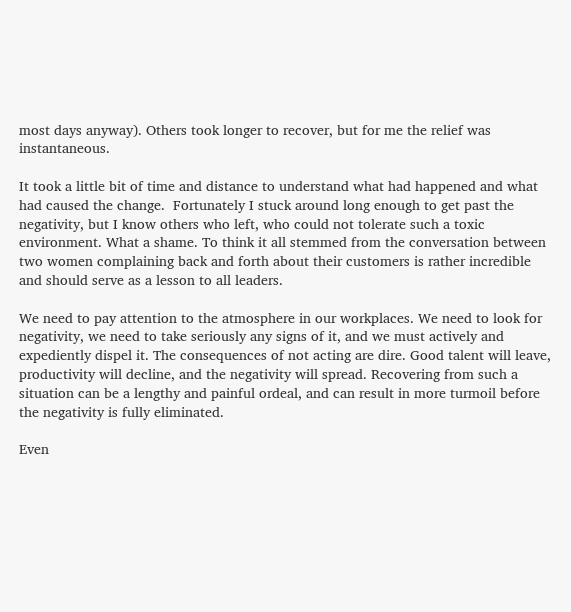most days anyway). Others took longer to recover, but for me the relief was instantaneous.

It took a little bit of time and distance to understand what had happened and what had caused the change.  Fortunately I stuck around long enough to get past the negativity, but I know others who left, who could not tolerate such a toxic environment. What a shame. To think it all stemmed from the conversation between two women complaining back and forth about their customers is rather incredible and should serve as a lesson to all leaders.

We need to pay attention to the atmosphere in our workplaces. We need to look for negativity, we need to take seriously any signs of it, and we must actively and expediently dispel it. The consequences of not acting are dire. Good talent will leave, productivity will decline, and the negativity will spread. Recovering from such a situation can be a lengthy and painful ordeal, and can result in more turmoil before the negativity is fully eliminated.

Even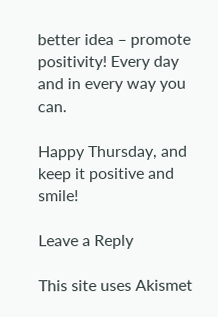better idea – promote positivity! Every day and in every way you can.

Happy Thursday, and keep it positive and smile!

Leave a Reply

This site uses Akismet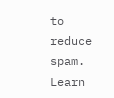to reduce spam. Learn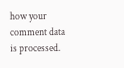how your comment data is processed.